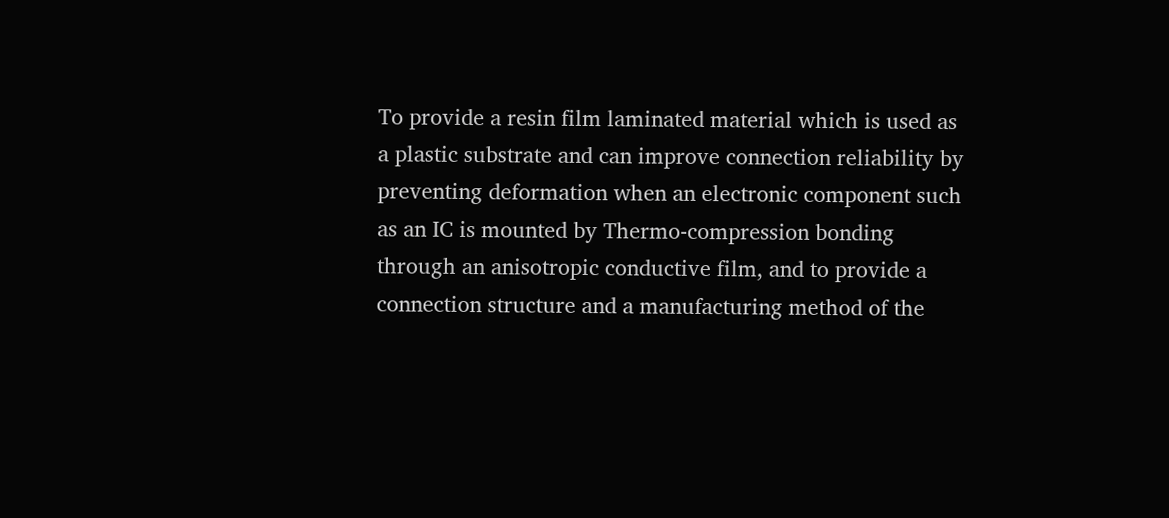To provide a resin film laminated material which is used as a plastic substrate and can improve connection reliability by preventing deformation when an electronic component such as an IC is mounted by Thermo-compression bonding through an anisotropic conductive film, and to provide a connection structure and a manufacturing method of the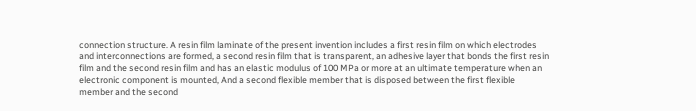connection structure. A resin film laminate of the present invention includes a first resin film on which electrodes and interconnections are formed, a second resin film that is transparent, an adhesive layer that bonds the first resin film and the second resin film and has an elastic modulus of 100 MPa or more at an ultimate temperature when an electronic component is mounted, And a second flexible member that is disposed between the first flexible member and the second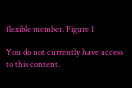flexible member. Figure 1

You do not currently have access to this content.